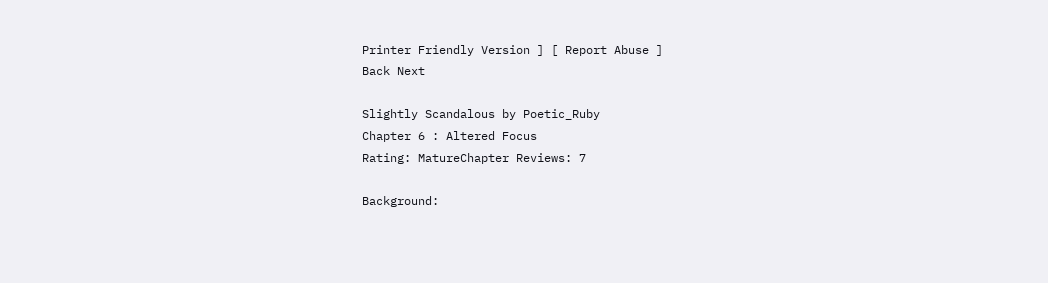Printer Friendly Version ] [ Report Abuse ]
Back Next

Slightly Scandalous by Poetic_Ruby
Chapter 6 : Altered Focus
Rating: MatureChapter Reviews: 7

Background: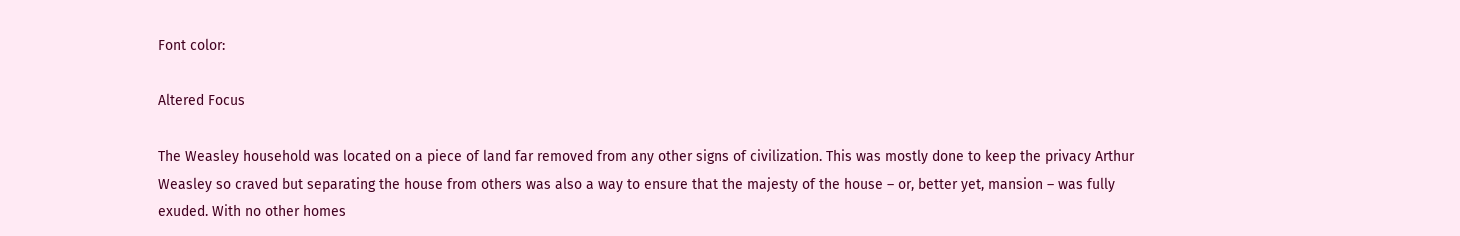Font color:

Altered Focus

The Weasley household was located on a piece of land far removed from any other signs of civilization. This was mostly done to keep the privacy Arthur Weasley so craved but separating the house from others was also a way to ensure that the majesty of the house – or, better yet, mansion – was fully exuded. With no other homes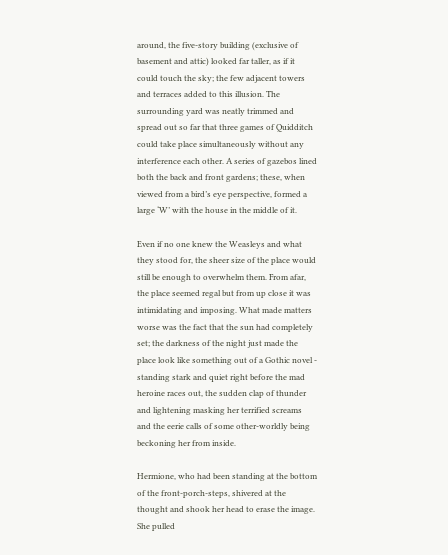around, the five-story building (exclusive of basement and attic) looked far taller, as if it could touch the sky; the few adjacent towers and terraces added to this illusion. The surrounding yard was neatly trimmed and spread out so far that three games of Quidditch could take place simultaneously without any interference each other. A series of gazebos lined both the back and front gardens; these, when viewed from a bird’s eye perspective, formed a large ‘W’ with the house in the middle of it.

Even if no one knew the Weasleys and what they stood for, the sheer size of the place would still be enough to overwhelm them. From afar, the place seemed regal but from up close it was intimidating and imposing. What made matters worse was the fact that the sun had completely set; the darkness of the night just made the place look like something out of a Gothic novel - standing stark and quiet right before the mad heroine races out, the sudden clap of thunder and lightening masking her terrified screams and the eerie calls of some other-worldly being beckoning her from inside.

Hermione, who had been standing at the bottom of the front-porch-steps, shivered at the thought and shook her head to erase the image. She pulled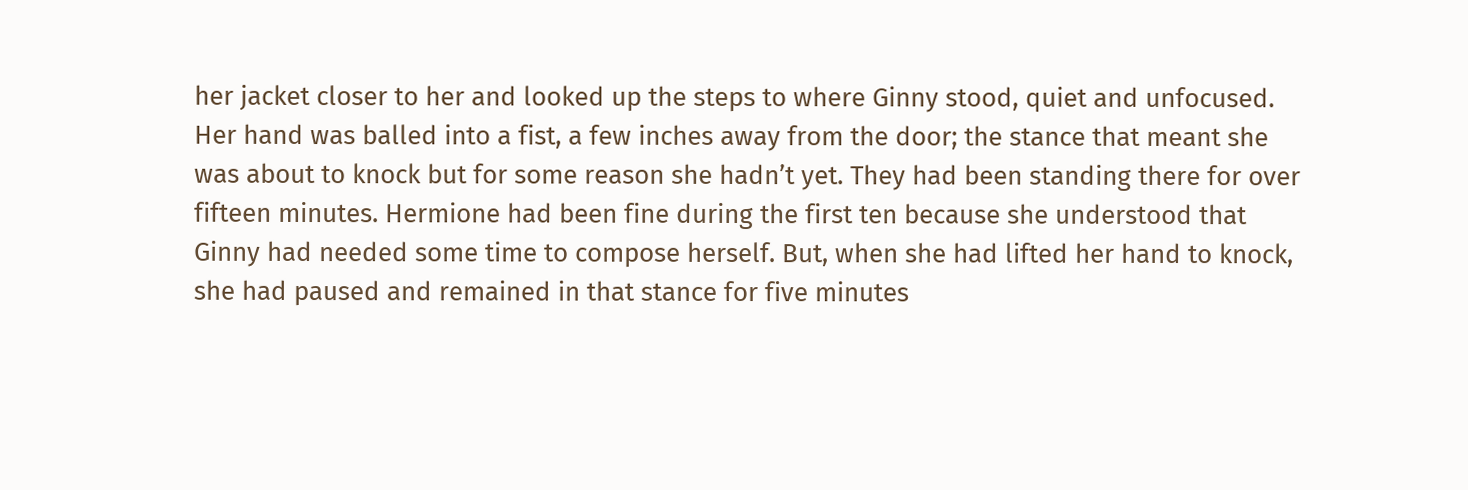her jacket closer to her and looked up the steps to where Ginny stood, quiet and unfocused. Her hand was balled into a fist, a few inches away from the door; the stance that meant she was about to knock but for some reason she hadn’t yet. They had been standing there for over fifteen minutes. Hermione had been fine during the first ten because she understood that Ginny had needed some time to compose herself. But, when she had lifted her hand to knock, she had paused and remained in that stance for five minutes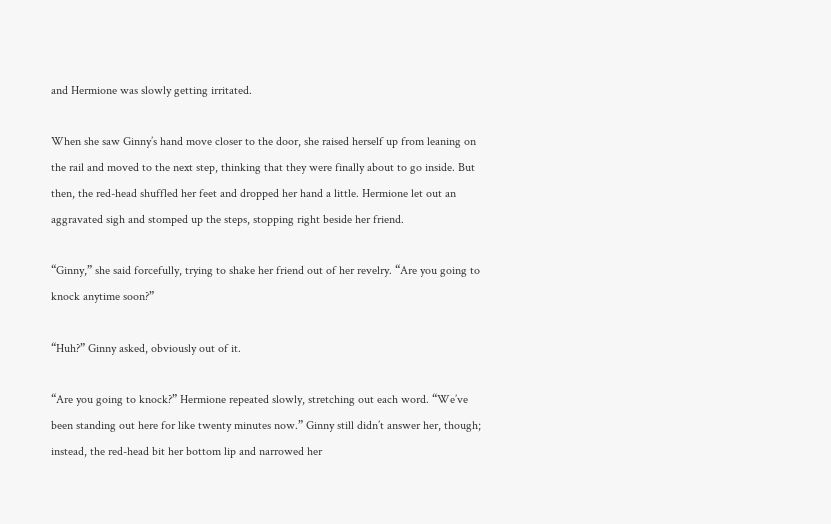and Hermione was slowly getting irritated.

When she saw Ginny’s hand move closer to the door, she raised herself up from leaning on the rail and moved to the next step, thinking that they were finally about to go inside. But then, the red-head shuffled her feet and dropped her hand a little. Hermione let out an aggravated sigh and stomped up the steps, stopping right beside her friend.

“Ginny,” she said forcefully, trying to shake her friend out of her revelry. “Are you going to knock anytime soon?”

“Huh?” Ginny asked, obviously out of it.

“Are you going to knock?” Hermione repeated slowly, stretching out each word. “We’ve been standing out here for like twenty minutes now.” Ginny still didn’t answer her, though; instead, the red-head bit her bottom lip and narrowed her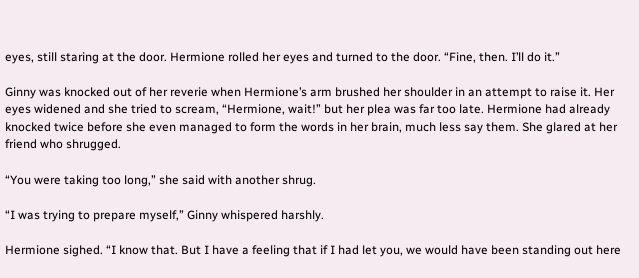eyes, still staring at the door. Hermione rolled her eyes and turned to the door. “Fine, then. I’ll do it.”

Ginny was knocked out of her reverie when Hermione’s arm brushed her shoulder in an attempt to raise it. Her eyes widened and she tried to scream, “Hermione, wait!” but her plea was far too late. Hermione had already knocked twice before she even managed to form the words in her brain, much less say them. She glared at her friend who shrugged.

“You were taking too long,” she said with another shrug.

“I was trying to prepare myself,” Ginny whispered harshly.

Hermione sighed. “I know that. But I have a feeling that if I had let you, we would have been standing out here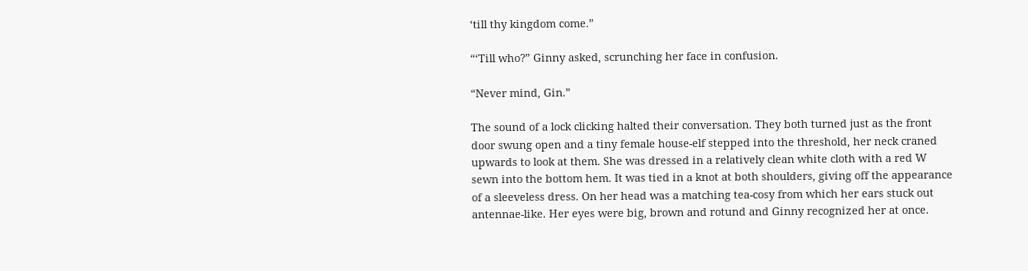‘till thy kingdom come.”

“‘Till who?” Ginny asked, scrunching her face in confusion.

“Never mind, Gin.”

The sound of a lock clicking halted their conversation. They both turned just as the front door swung open and a tiny female house-elf stepped into the threshold, her neck craned upwards to look at them. She was dressed in a relatively clean white cloth with a red W sewn into the bottom hem. It was tied in a knot at both shoulders, giving off the appearance of a sleeveless dress. On her head was a matching tea-cosy from which her ears stuck out antennae-like. Her eyes were big, brown and rotund and Ginny recognized her at once.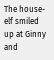The house-elf smiled up at Ginny and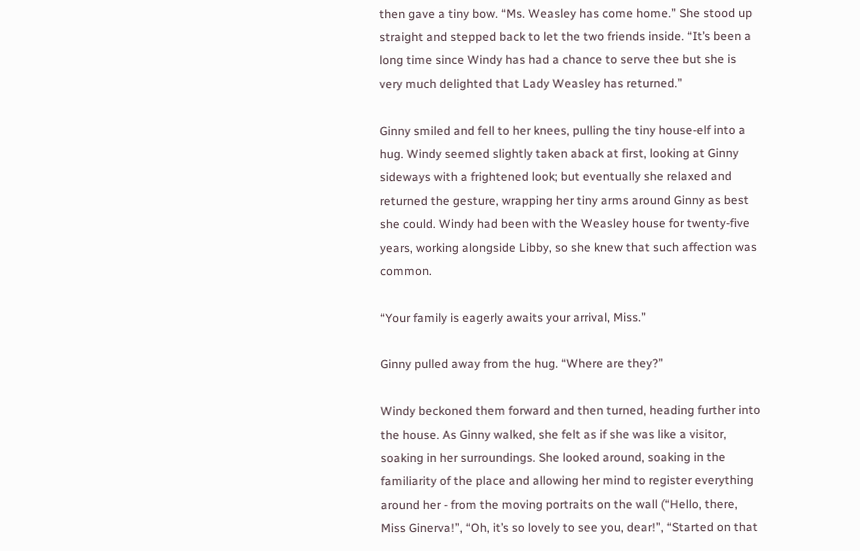then gave a tiny bow. “Ms. Weasley has come home.” She stood up straight and stepped back to let the two friends inside. “It’s been a long time since Windy has had a chance to serve thee but she is very much delighted that Lady Weasley has returned.”

Ginny smiled and fell to her knees, pulling the tiny house-elf into a hug. Windy seemed slightly taken aback at first, looking at Ginny sideways with a frightened look; but eventually she relaxed and returned the gesture, wrapping her tiny arms around Ginny as best she could. Windy had been with the Weasley house for twenty-five years, working alongside Libby, so she knew that such affection was common.

“Your family is eagerly awaits your arrival, Miss.”

Ginny pulled away from the hug. “Where are they?”

Windy beckoned them forward and then turned, heading further into the house. As Ginny walked, she felt as if she was like a visitor, soaking in her surroundings. She looked around, soaking in the familiarity of the place and allowing her mind to register everything around her - from the moving portraits on the wall (“Hello, there, Miss Ginerva!”, “Oh, it’s so lovely to see you, dear!”, “Started on that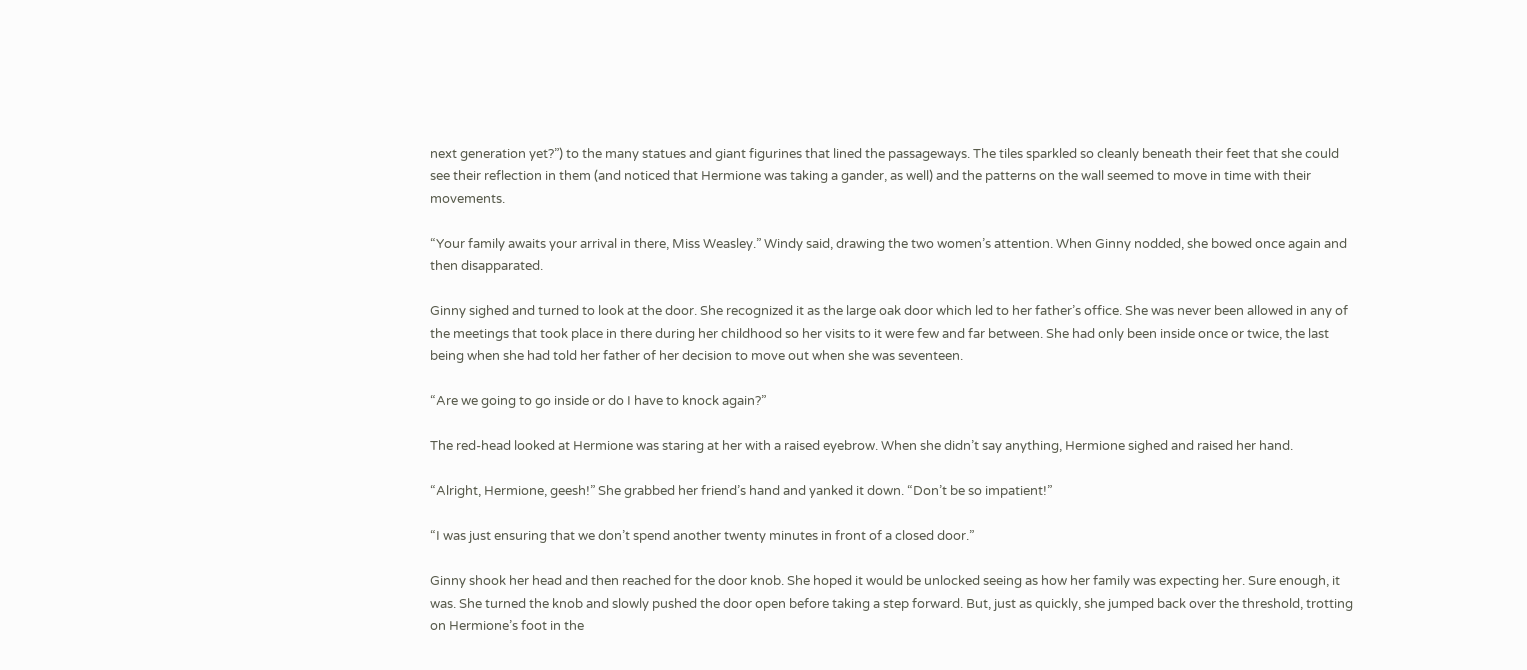next generation yet?”) to the many statues and giant figurines that lined the passageways. The tiles sparkled so cleanly beneath their feet that she could see their reflection in them (and noticed that Hermione was taking a gander, as well) and the patterns on the wall seemed to move in time with their movements.

“Your family awaits your arrival in there, Miss Weasley.” Windy said, drawing the two women’s attention. When Ginny nodded, she bowed once again and then disapparated.

Ginny sighed and turned to look at the door. She recognized it as the large oak door which led to her father’s office. She was never been allowed in any of the meetings that took place in there during her childhood so her visits to it were few and far between. She had only been inside once or twice, the last being when she had told her father of her decision to move out when she was seventeen.

“Are we going to go inside or do I have to knock again?”

The red-head looked at Hermione was staring at her with a raised eyebrow. When she didn’t say anything, Hermione sighed and raised her hand.

“Alright, Hermione, geesh!” She grabbed her friend’s hand and yanked it down. “Don’t be so impatient!”

“I was just ensuring that we don’t spend another twenty minutes in front of a closed door.”

Ginny shook her head and then reached for the door knob. She hoped it would be unlocked seeing as how her family was expecting her. Sure enough, it was. She turned the knob and slowly pushed the door open before taking a step forward. But, just as quickly, she jumped back over the threshold, trotting on Hermione’s foot in the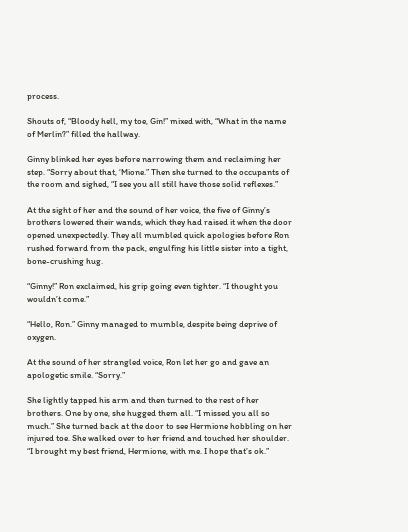process.

Shouts of, “Bloody hell, my toe, Gin!” mixed with, “What in the name of Merlin?” filled the hallway.

Ginny blinked her eyes before narrowing them and reclaiming her step. “Sorry about that, ‘Mione.” Then she turned to the occupants of the room and sighed, “I see you all still have those solid reflexes.”

At the sight of her and the sound of her voice, the five of Ginny’s brothers lowered their wands, which they had raised it when the door opened unexpectedly. They all mumbled quick apologies before Ron rushed forward from the pack, engulfing his little sister into a tight, bone-crushing hug.

“Ginny!” Ron exclaimed, his grip going even tighter. “I thought you wouldn’t come.”

“Hello, Ron.” Ginny managed to mumble, despite being deprive of oxygen.

At the sound of her strangled voice, Ron let her go and gave an apologetic smile. “Sorry.”

She lightly tapped his arm and then turned to the rest of her brothers. One by one, she hugged them all. “I missed you all so much.” She turned back at the door to see Hermione hobbling on her injured toe. She walked over to her friend and touched her shoulder. “I brought my best friend, Hermione, with me. I hope that’s ok.”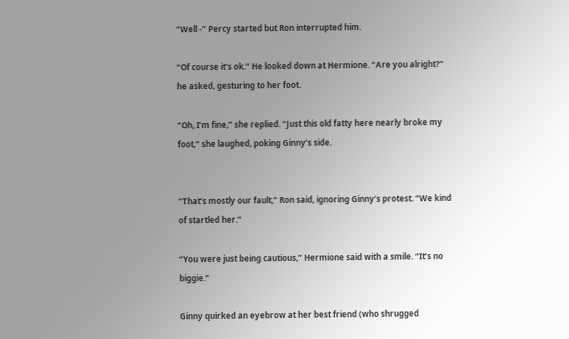“Well -” Percy started but Ron interrupted him.

“Of course it’s ok.” He looked down at Hermione. “Are you alright?” he asked, gesturing to her foot.

“Oh, I’m fine,” she replied. “Just this old fatty here nearly broke my foot,” she laughed, poking Ginny’s side.


“That’s mostly our fault,” Ron said, ignoring Ginny’s protest. “We kind of startled her.”

“You were just being cautious,” Hermione said with a smile. “It’s no biggie.”

Ginny quirked an eyebrow at her best friend (who shrugged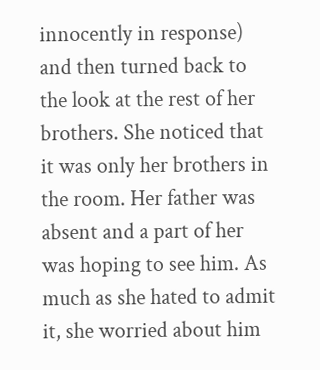innocently in response) and then turned back to the look at the rest of her brothers. She noticed that it was only her brothers in the room. Her father was absent and a part of her was hoping to see him. As much as she hated to admit it, she worried about him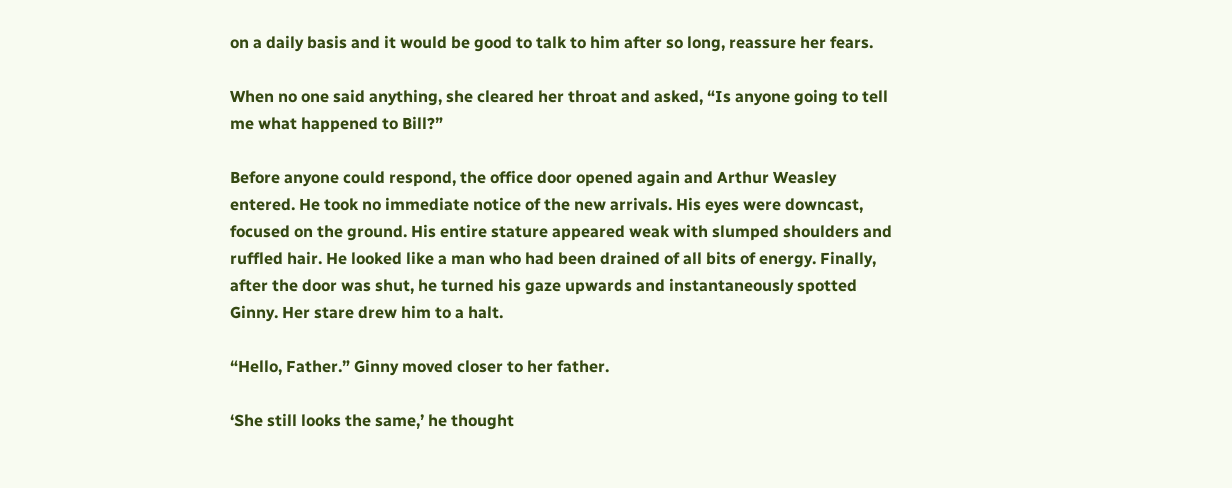on a daily basis and it would be good to talk to him after so long, reassure her fears.

When no one said anything, she cleared her throat and asked, “Is anyone going to tell me what happened to Bill?”

Before anyone could respond, the office door opened again and Arthur Weasley entered. He took no immediate notice of the new arrivals. His eyes were downcast, focused on the ground. His entire stature appeared weak with slumped shoulders and ruffled hair. He looked like a man who had been drained of all bits of energy. Finally, after the door was shut, he turned his gaze upwards and instantaneously spotted Ginny. Her stare drew him to a halt.

“Hello, Father.” Ginny moved closer to her father.

‘She still looks the same,’ he thought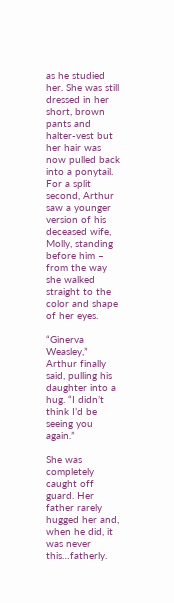as he studied her. She was still dressed in her short, brown pants and halter-vest but her hair was now pulled back into a ponytail. For a split second, Arthur saw a younger version of his deceased wife, Molly, standing before him – from the way she walked straight to the color and shape of her eyes.

“Ginerva Weasley,” Arthur finally said, pulling his daughter into a hug. “I didn’t think I’d be seeing you again.”

She was completely caught off guard. Her father rarely hugged her and, when he did, it was never this…fatherly.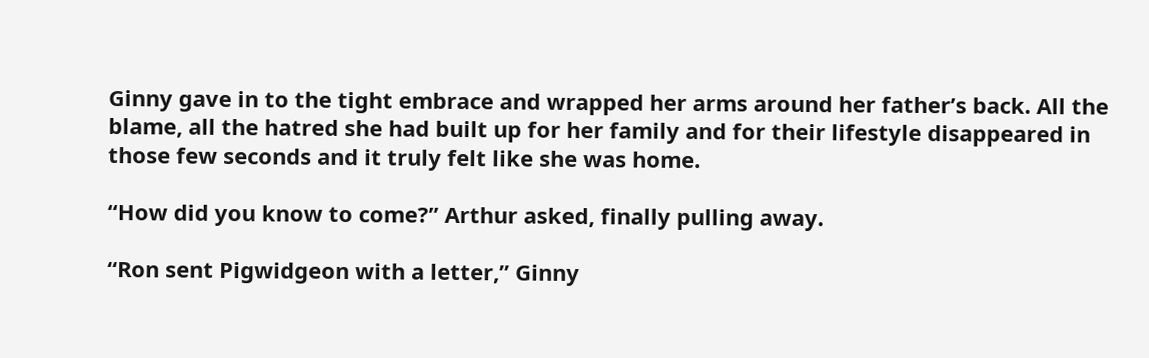Ginny gave in to the tight embrace and wrapped her arms around her father’s back. All the blame, all the hatred she had built up for her family and for their lifestyle disappeared in those few seconds and it truly felt like she was home.

“How did you know to come?” Arthur asked, finally pulling away.

“Ron sent Pigwidgeon with a letter,” Ginny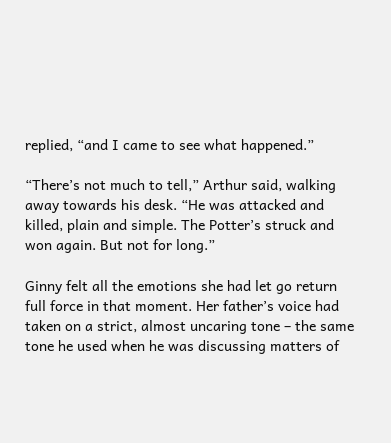replied, “and I came to see what happened.”

“There’s not much to tell,” Arthur said, walking away towards his desk. “He was attacked and killed, plain and simple. The Potter’s struck and won again. But not for long.”

Ginny felt all the emotions she had let go return full force in that moment. Her father’s voice had taken on a strict, almost uncaring tone – the same tone he used when he was discussing matters of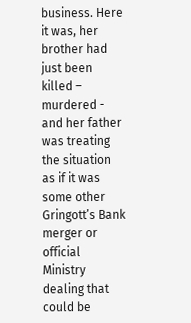business. Here it was, her brother had just been killed – murdered - and her father was treating the situation as if it was some other Gringott’s Bank merger or official Ministry dealing that could be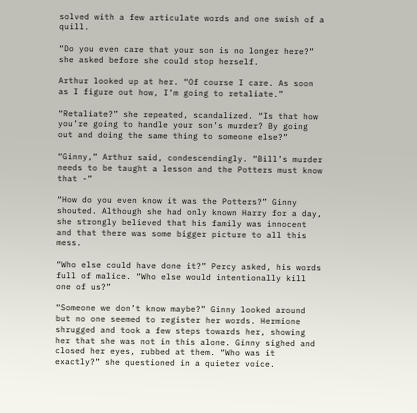solved with a few articulate words and one swish of a quill.

“Do you even care that your son is no longer here?” she asked before she could stop herself.

Arthur looked up at her. “Of course I care. As soon as I figure out how, I’m going to retaliate.”

“Retaliate?” she repeated, scandalized. “Is that how you’re going to handle your son’s murder? By going out and doing the same thing to someone else?”

“Ginny,” Arthur said, condescendingly. “Bill’s murder needs to be taught a lesson and the Potters must know that -”

“How do you even know it was the Potters?” Ginny shouted. Although she had only known Harry for a day, she strongly believed that his family was innocent and that there was some bigger picture to all this mess.

“Who else could have done it?” Percy asked, his words full of malice. “Who else would intentionally kill one of us?”

“Someone we don’t know maybe?” Ginny looked around but no one seemed to register her words. Hermione shrugged and took a few steps towards her, showing her that she was not in this alone. Ginny sighed and closed her eyes, rubbed at them. “Who was it exactly?” she questioned in a quieter voice.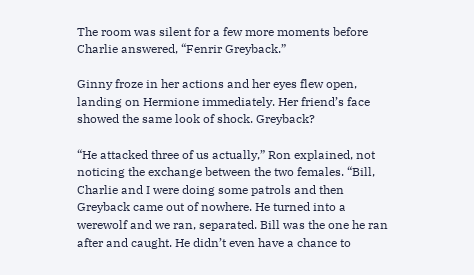The room was silent for a few more moments before Charlie answered, “Fenrir Greyback.”

Ginny froze in her actions and her eyes flew open, landing on Hermione immediately. Her friend’s face showed the same look of shock. Greyback?

“He attacked three of us actually,” Ron explained, not noticing the exchange between the two females. “Bill, Charlie and I were doing some patrols and then Greyback came out of nowhere. He turned into a werewolf and we ran, separated. Bill was the one he ran after and caught. He didn’t even have a chance to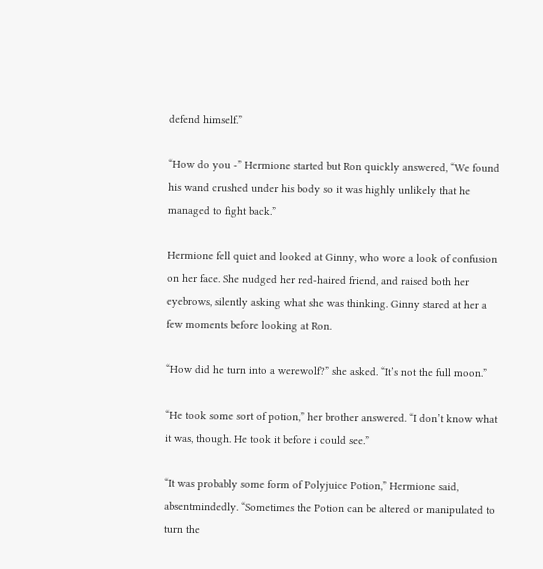defend himself.”

“How do you -” Hermione started but Ron quickly answered, “We found his wand crushed under his body so it was highly unlikely that he managed to fight back.”

Hermione fell quiet and looked at Ginny, who wore a look of confusion on her face. She nudged her red-haired friend, and raised both her eyebrows, silently asking what she was thinking. Ginny stared at her a few moments before looking at Ron.

“How did he turn into a werewolf?” she asked. “It’s not the full moon.”

“He took some sort of potion,” her brother answered. “I don’t know what it was, though. He took it before i could see.”

“It was probably some form of Polyjuice Potion,” Hermione said, absentmindedly. “Sometimes the Potion can be altered or manipulated to turn the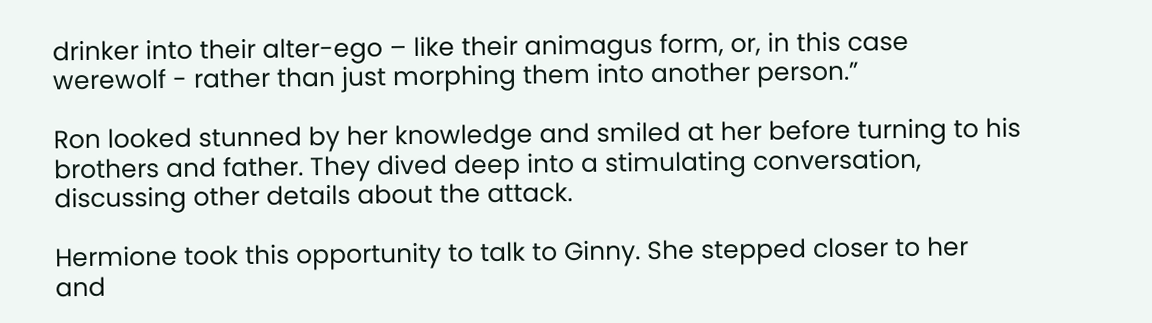drinker into their alter-ego – like their animagus form, or, in this case werewolf - rather than just morphing them into another person.”

Ron looked stunned by her knowledge and smiled at her before turning to his brothers and father. They dived deep into a stimulating conversation, discussing other details about the attack.

Hermione took this opportunity to talk to Ginny. She stepped closer to her and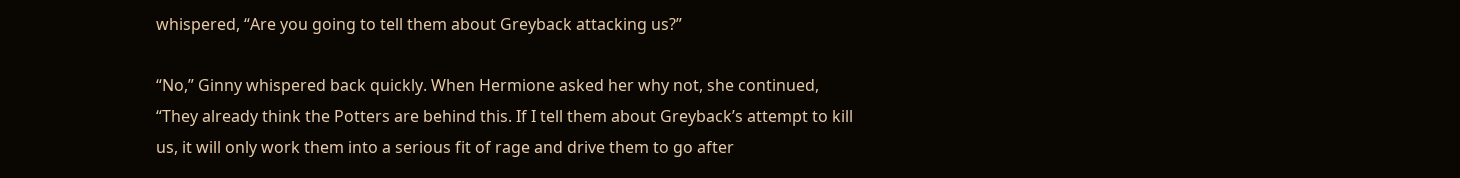whispered, “Are you going to tell them about Greyback attacking us?”

“No,” Ginny whispered back quickly. When Hermione asked her why not, she continued, “They already think the Potters are behind this. If I tell them about Greyback’s attempt to kill us, it will only work them into a serious fit of rage and drive them to go after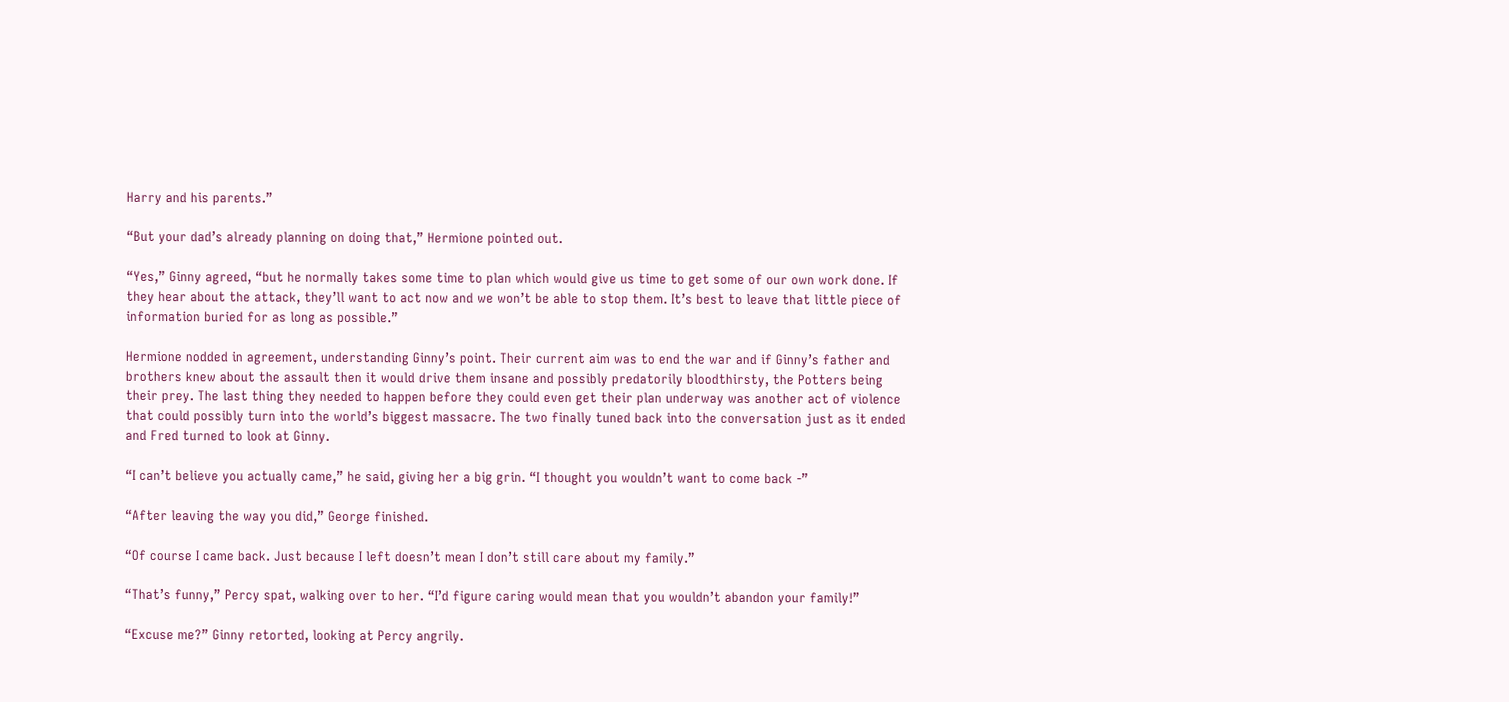Harry and his parents.”

“But your dad’s already planning on doing that,” Hermione pointed out.

“Yes,” Ginny agreed, “but he normally takes some time to plan which would give us time to get some of our own work done. If they hear about the attack, they’ll want to act now and we won’t be able to stop them. It’s best to leave that little piece of information buried for as long as possible.”

Hermione nodded in agreement, understanding Ginny’s point. Their current aim was to end the war and if Ginny’s father and brothers knew about the assault then it would drive them insane and possibly predatorily bloodthirsty, the Potters being their prey. The last thing they needed to happen before they could even get their plan underway was another act of violence that could possibly turn into the world’s biggest massacre. The two finally tuned back into the conversation just as it ended and Fred turned to look at Ginny.

“I can’t believe you actually came,” he said, giving her a big grin. “I thought you wouldn’t want to come back -”

“After leaving the way you did,” George finished.

“Of course I came back. Just because I left doesn’t mean I don’t still care about my family.”

“That’s funny,” Percy spat, walking over to her. “I’d figure caring would mean that you wouldn’t abandon your family!”

“Excuse me?” Ginny retorted, looking at Percy angrily.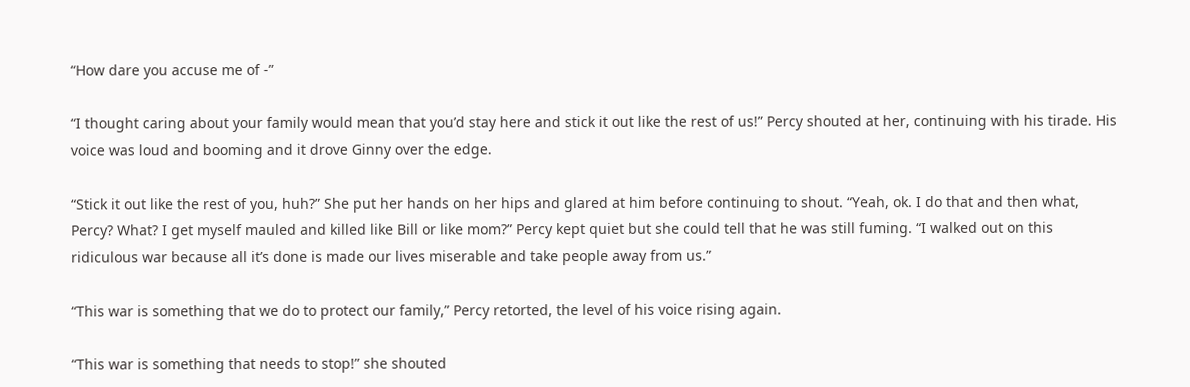“How dare you accuse me of -”

“I thought caring about your family would mean that you’d stay here and stick it out like the rest of us!” Percy shouted at her, continuing with his tirade. His voice was loud and booming and it drove Ginny over the edge.

“Stick it out like the rest of you, huh?” She put her hands on her hips and glared at him before continuing to shout. “Yeah, ok. I do that and then what, Percy? What? I get myself mauled and killed like Bill or like mom?” Percy kept quiet but she could tell that he was still fuming. “I walked out on this ridiculous war because all it’s done is made our lives miserable and take people away from us.”

“This war is something that we do to protect our family,” Percy retorted, the level of his voice rising again.

“This war is something that needs to stop!” she shouted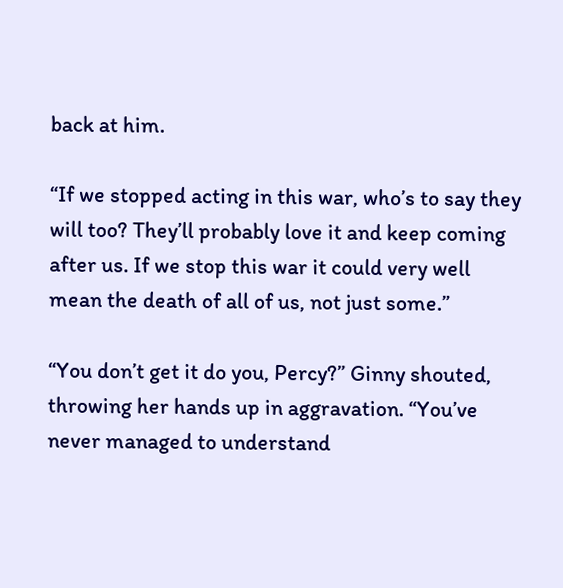back at him.

“If we stopped acting in this war, who’s to say they will too? They’ll probably love it and keep coming after us. If we stop this war it could very well mean the death of all of us, not just some.”

“You don’t get it do you, Percy?” Ginny shouted, throwing her hands up in aggravation. “You’ve never managed to understand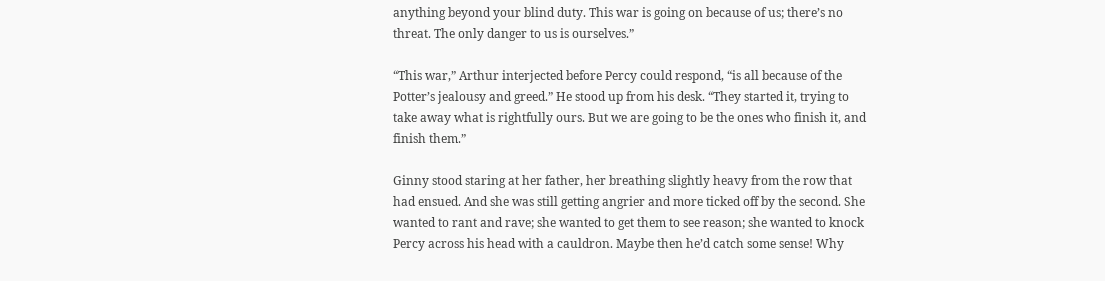anything beyond your blind duty. This war is going on because of us; there’s no threat. The only danger to us is ourselves.”

“This war,” Arthur interjected before Percy could respond, “is all because of the Potter’s jealousy and greed.” He stood up from his desk. “They started it, trying to take away what is rightfully ours. But we are going to be the ones who finish it, and finish them.”

Ginny stood staring at her father, her breathing slightly heavy from the row that had ensued. And she was still getting angrier and more ticked off by the second. She wanted to rant and rave; she wanted to get them to see reason; she wanted to knock Percy across his head with a cauldron. Maybe then he’d catch some sense! Why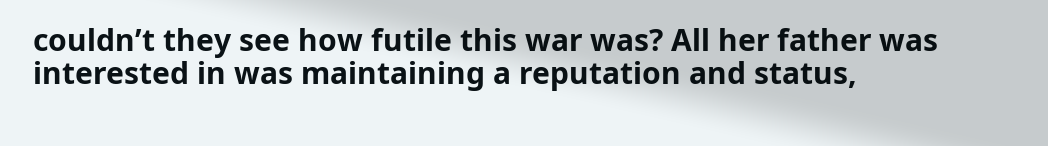couldn’t they see how futile this war was? All her father was interested in was maintaining a reputation and status,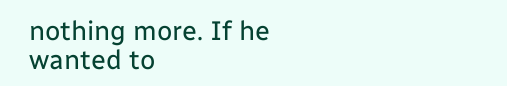nothing more. If he wanted to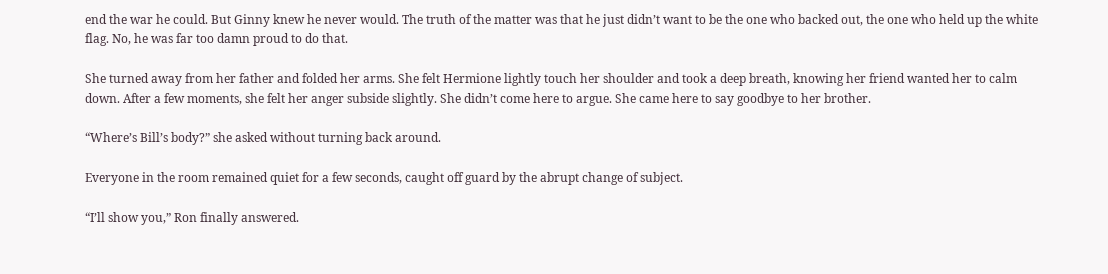end the war he could. But Ginny knew he never would. The truth of the matter was that he just didn’t want to be the one who backed out, the one who held up the white flag. No, he was far too damn proud to do that.

She turned away from her father and folded her arms. She felt Hermione lightly touch her shoulder and took a deep breath, knowing her friend wanted her to calm down. After a few moments, she felt her anger subside slightly. She didn’t come here to argue. She came here to say goodbye to her brother.

“Where’s Bill’s body?” she asked without turning back around.

Everyone in the room remained quiet for a few seconds, caught off guard by the abrupt change of subject.

“I’ll show you,” Ron finally answered.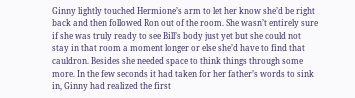Ginny lightly touched Hermione’s arm to let her know she’d be right back and then followed Ron out of the room. She wasn’t entirely sure if she was truly ready to see Bill’s body just yet but she could not stay in that room a moment longer or else she’d have to find that cauldron. Besides she needed space to think things through some more. In the few seconds it had taken for her father’s words to sink in, Ginny had realized the first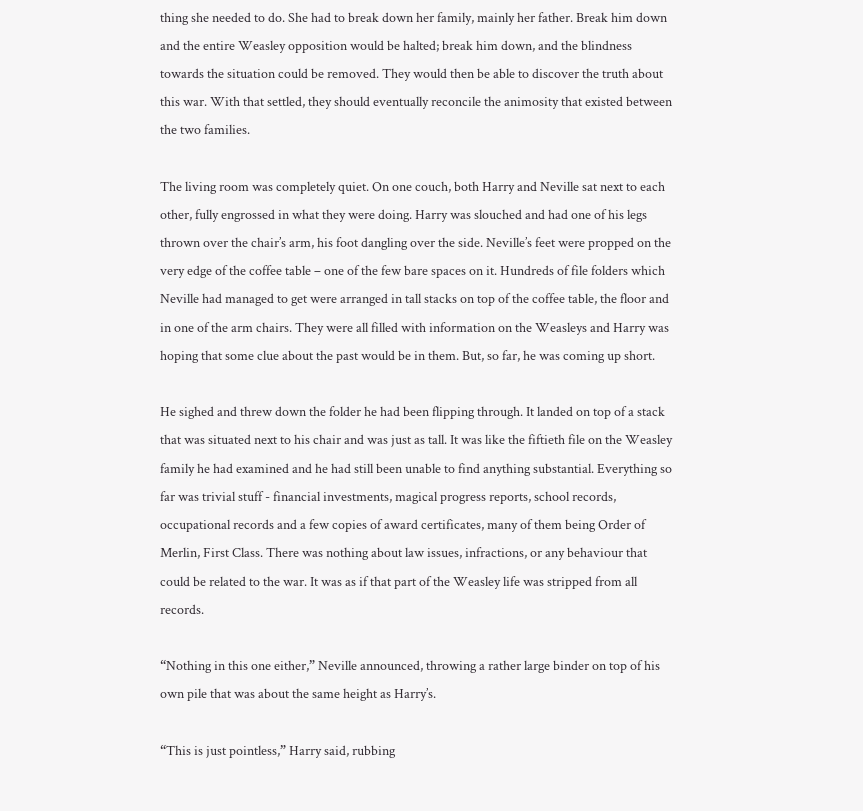thing she needed to do. She had to break down her family, mainly her father. Break him down and the entire Weasley opposition would be halted; break him down, and the blindness towards the situation could be removed. They would then be able to discover the truth about this war. With that settled, they should eventually reconcile the animosity that existed between the two families.

The living room was completely quiet. On one couch, both Harry and Neville sat next to each other, fully engrossed in what they were doing. Harry was slouched and had one of his legs thrown over the chair’s arm, his foot dangling over the side. Neville’s feet were propped on the very edge of the coffee table – one of the few bare spaces on it. Hundreds of file folders which Neville had managed to get were arranged in tall stacks on top of the coffee table, the floor and in one of the arm chairs. They were all filled with information on the Weasleys and Harry was hoping that some clue about the past would be in them. But, so far, he was coming up short.

He sighed and threw down the folder he had been flipping through. It landed on top of a stack that was situated next to his chair and was just as tall. It was like the fiftieth file on the Weasley family he had examined and he had still been unable to find anything substantial. Everything so far was trivial stuff - financial investments, magical progress reports, school records, occupational records and a few copies of award certificates, many of them being Order of Merlin, First Class. There was nothing about law issues, infractions, or any behaviour that could be related to the war. It was as if that part of the Weasley life was stripped from all records.

“Nothing in this one either,” Neville announced, throwing a rather large binder on top of his own pile that was about the same height as Harry’s.

“This is just pointless,” Harry said, rubbing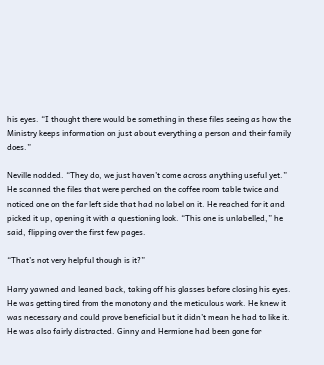his eyes. “I thought there would be something in these files seeing as how the Ministry keeps information on just about everything a person and their family does.”

Neville nodded. “They do, we just haven’t come across anything useful yet.” He scanned the files that were perched on the coffee room table twice and noticed one on the far left side that had no label on it. He reached for it and picked it up, opening it with a questioning look. “This one is unlabelled,” he said, flipping over the first few pages.

“That’s not very helpful though is it?”

Harry yawned and leaned back, taking off his glasses before closing his eyes. He was getting tired from the monotony and the meticulous work. He knew it was necessary and could prove beneficial but it didn’t mean he had to like it. He was also fairly distracted. Ginny and Hermione had been gone for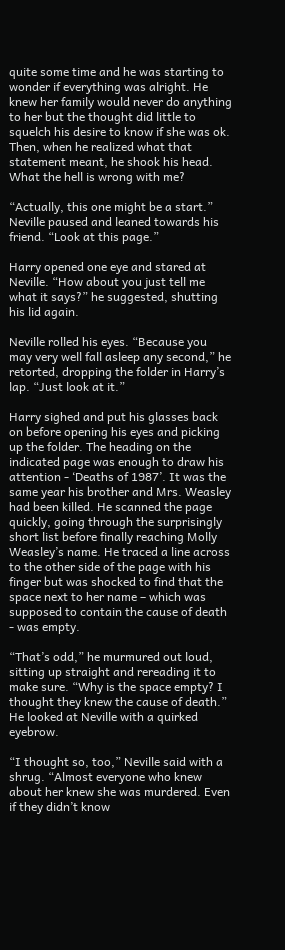quite some time and he was starting to wonder if everything was alright. He knew her family would never do anything to her but the thought did little to squelch his desire to know if she was ok. Then, when he realized what that statement meant, he shook his head. What the hell is wrong with me?

“Actually, this one might be a start.” Neville paused and leaned towards his friend. “Look at this page.”

Harry opened one eye and stared at Neville. “How about you just tell me what it says?” he suggested, shutting his lid again.

Neville rolled his eyes. “Because you may very well fall asleep any second,” he retorted, dropping the folder in Harry’s lap. “Just look at it.”

Harry sighed and put his glasses back on before opening his eyes and picking up the folder. The heading on the indicated page was enough to draw his attention - ‘Deaths of 1987’. It was the same year his brother and Mrs. Weasley had been killed. He scanned the page quickly, going through the surprisingly short list before finally reaching Molly Weasley’s name. He traced a line across to the other side of the page with his finger but was shocked to find that the space next to her name – which was supposed to contain the cause of death - was empty.

“That’s odd,” he murmured out loud, sitting up straight and rereading it to make sure. “Why is the space empty? I thought they knew the cause of death.” He looked at Neville with a quirked eyebrow.

“I thought so, too,” Neville said with a shrug. “Almost everyone who knew about her knew she was murdered. Even if they didn’t know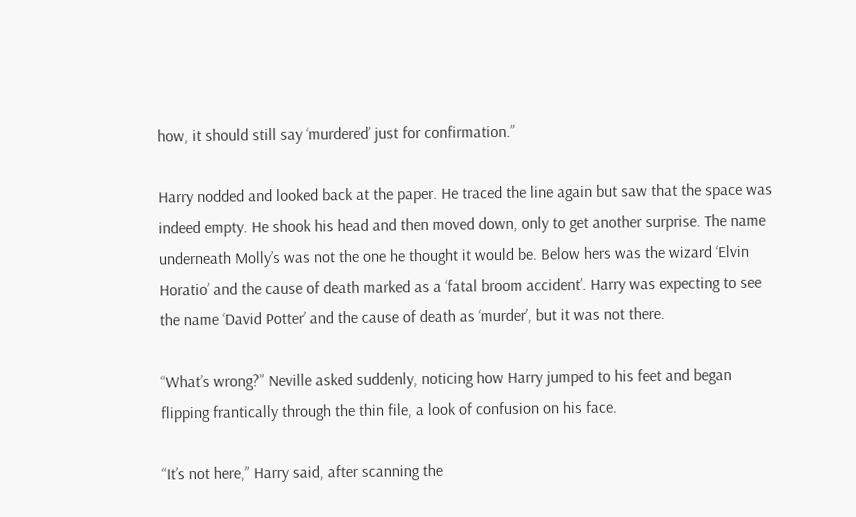how, it should still say ‘murdered’ just for confirmation.”

Harry nodded and looked back at the paper. He traced the line again but saw that the space was indeed empty. He shook his head and then moved down, only to get another surprise. The name underneath Molly’s was not the one he thought it would be. Below hers was the wizard ‘Elvin Horatio’ and the cause of death marked as a ‘fatal broom accident’. Harry was expecting to see the name ‘David Potter’ and the cause of death as ‘murder’, but it was not there.

“What’s wrong?” Neville asked suddenly, noticing how Harry jumped to his feet and began flipping frantically through the thin file, a look of confusion on his face.

“It’s not here,” Harry said, after scanning the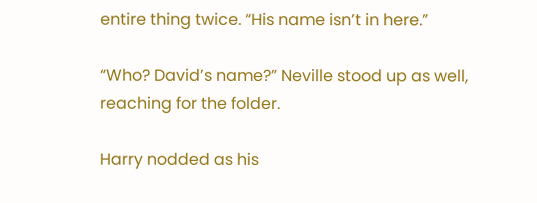entire thing twice. “His name isn’t in here.”

“Who? David’s name?” Neville stood up as well, reaching for the folder.

Harry nodded as his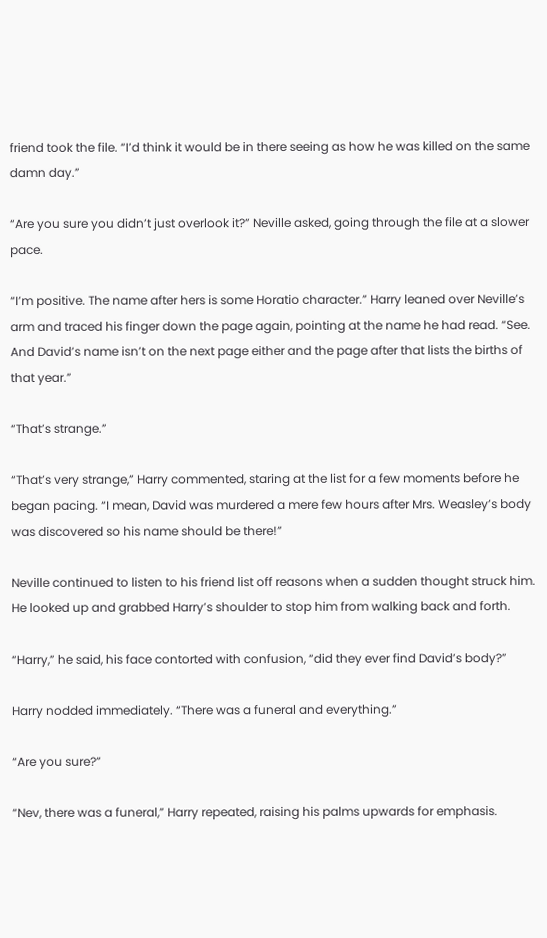friend took the file. “I’d think it would be in there seeing as how he was killed on the same damn day.”

“Are you sure you didn’t just overlook it?” Neville asked, going through the file at a slower pace.

“I’m positive. The name after hers is some Horatio character.” Harry leaned over Neville’s arm and traced his finger down the page again, pointing at the name he had read. “See. And David’s name isn’t on the next page either and the page after that lists the births of that year.”

“That’s strange.”

“That’s very strange,” Harry commented, staring at the list for a few moments before he began pacing. “I mean, David was murdered a mere few hours after Mrs. Weasley’s body was discovered so his name should be there!”

Neville continued to listen to his friend list off reasons when a sudden thought struck him. He looked up and grabbed Harry’s shoulder to stop him from walking back and forth.

“Harry,” he said, his face contorted with confusion, “did they ever find David’s body?”

Harry nodded immediately. “There was a funeral and everything.”

“Are you sure?”

“Nev, there was a funeral,” Harry repeated, raising his palms upwards for emphasis.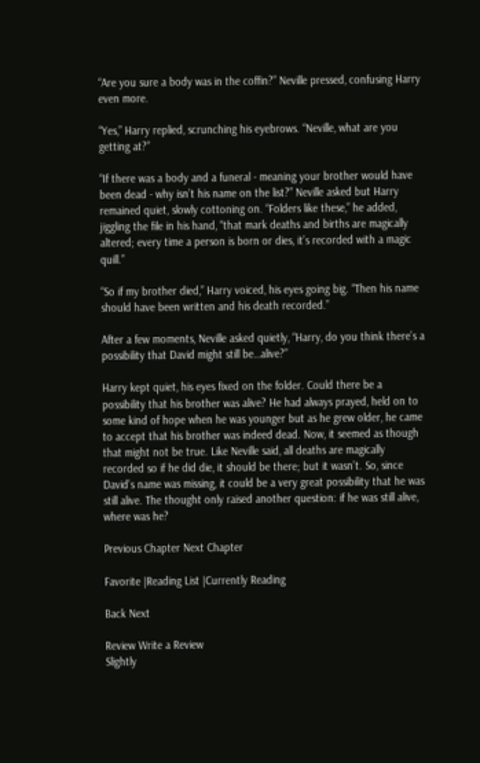“Are you sure a body was in the coffin?” Neville pressed, confusing Harry even more.

“Yes,” Harry replied, scrunching his eyebrows. “Neville, what are you getting at?”

“If there was a body and a funeral - meaning your brother would have been dead - why isn’t his name on the list?” Neville asked but Harry remained quiet, slowly cottoning on. “Folders like these,” he added, jiggling the file in his hand, “that mark deaths and births are magically altered; every time a person is born or dies, it’s recorded with a magic quill.”

“So if my brother died,” Harry voiced, his eyes going big. “Then his name should have been written and his death recorded.”

After a few moments, Neville asked quietly, “Harry, do you think there’s a possibility that David might still be…alive?”

Harry kept quiet, his eyes fixed on the folder. Could there be a possibility that his brother was alive? He had always prayed, held on to some kind of hope when he was younger but as he grew older, he came to accept that his brother was indeed dead. Now, it seemed as though that might not be true. Like Neville said, all deaths are magically recorded so if he did die, it should be there; but it wasn’t. So, since David’s name was missing, it could be a very great possibility that he was still alive. The thought only raised another question: if he was still alive, where was he?

Previous Chapter Next Chapter

Favorite |Reading List |Currently Reading

Back Next

Review Write a Review
Slightly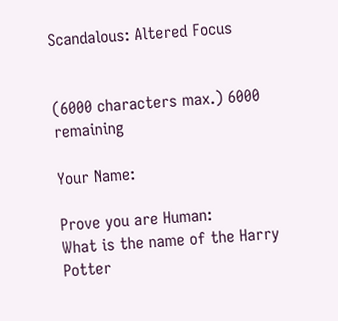Scandalous: Altered Focus


(6000 characters max.) 6000 remaining

Your Name:

Prove you are Human:
What is the name of the Harry Potter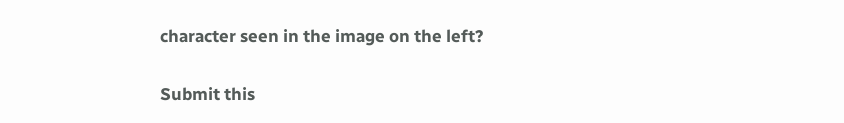character seen in the image on the left?

Submit this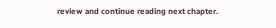review and continue reading next chapter.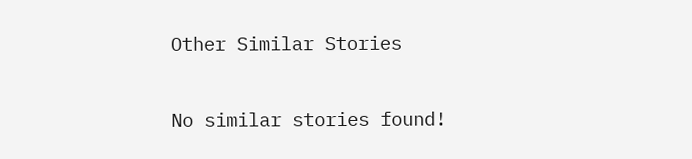Other Similar Stories

No similar stories found!